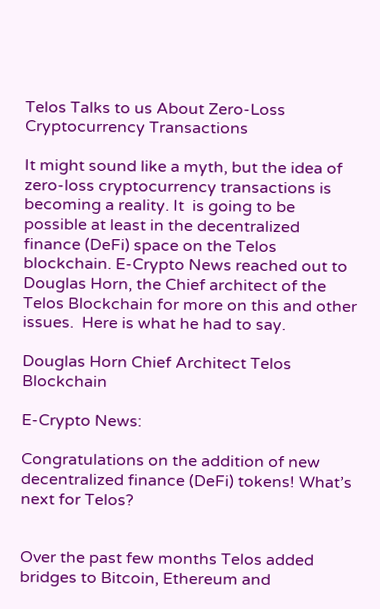Telos Talks to us About Zero-Loss Cryptocurrency Transactions

It might sound like a myth, but the idea of zero-loss cryptocurrency transactions is becoming a reality. It  is going to be possible at least in the decentralized finance (DeFi) space on the Telos blockchain. E-Crypto News reached out to Douglas Horn, the Chief architect of the Telos Blockchain for more on this and other issues.  Here is what he had to say.

Douglas Horn Chief Architect Telos Blockchain

E-Crypto News:

Congratulations on the addition of new decentralized finance (DeFi) tokens! What’s next for Telos?


Over the past few months Telos added bridges to Bitcoin, Ethereum and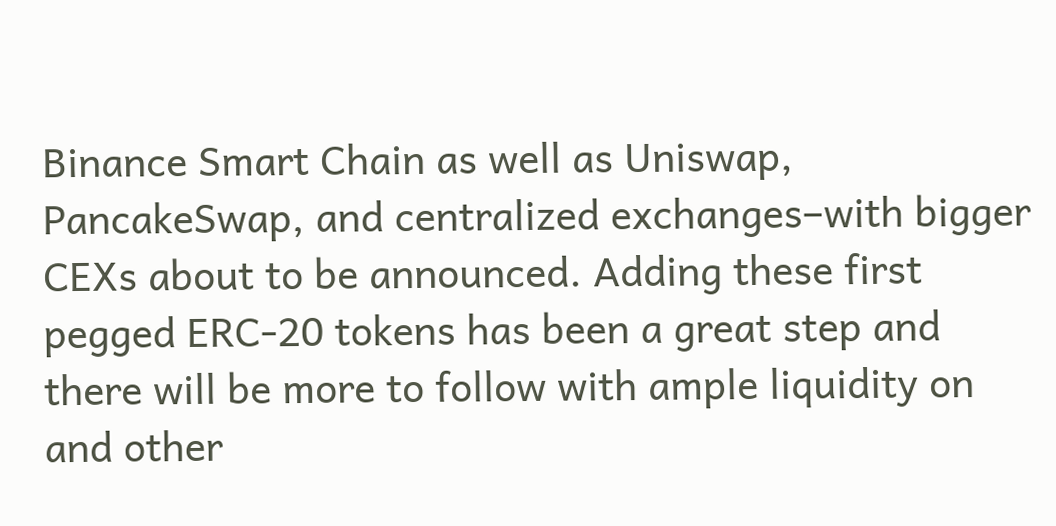Binance Smart Chain as well as Uniswap, PancakeSwap, and centralized exchanges–with bigger CEXs about to be announced. Adding these first pegged ERC-20 tokens has been a great step and there will be more to follow with ample liquidity on and other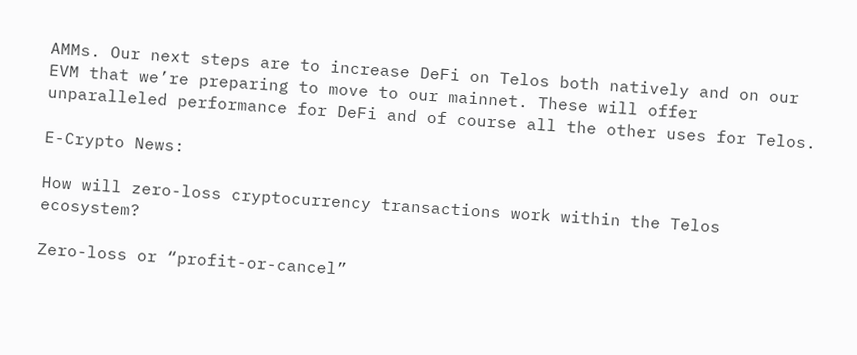AMMs. Our next steps are to increase DeFi on Telos both natively and on our EVM that we’re preparing to move to our mainnet. These will offer unparalleled performance for DeFi and of course all the other uses for Telos.

E-Crypto News:

How will zero-loss cryptocurrency transactions work within the Telos ecosystem?

Zero-loss or “profit-or-cancel”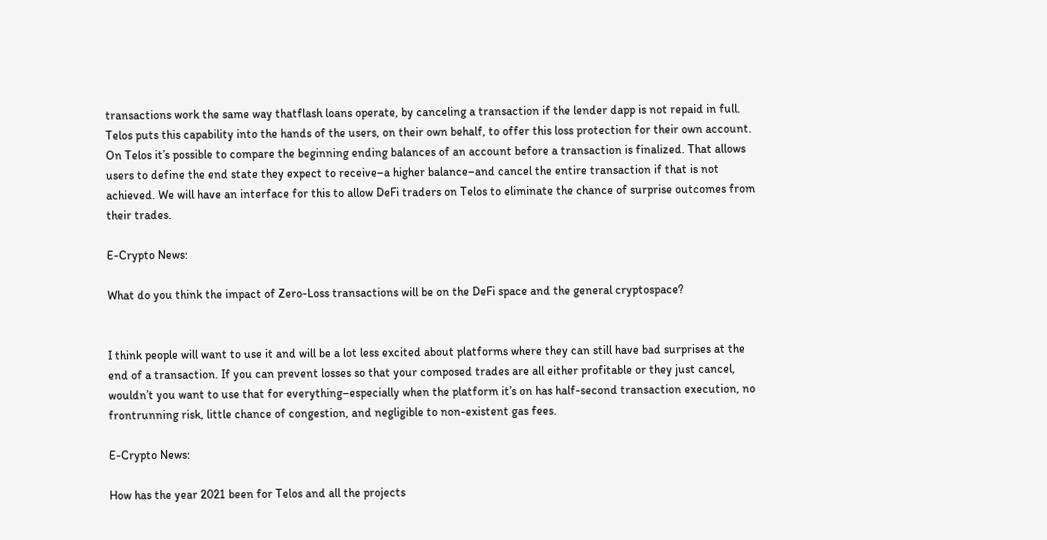transactions work the same way thatflash loans operate, by canceling a transaction if the lender dapp is not repaid in full. Telos puts this capability into the hands of the users, on their own behalf, to offer this loss protection for their own account. On Telos it’s possible to compare the beginning ending balances of an account before a transaction is finalized. That allows users to define the end state they expect to receive–a higher balance–and cancel the entire transaction if that is not achieved. We will have an interface for this to allow DeFi traders on Telos to eliminate the chance of surprise outcomes from their trades.

E-Crypto News:

What do you think the impact of Zero-Loss transactions will be on the DeFi space and the general cryptospace?


I think people will want to use it and will be a lot less excited about platforms where they can still have bad surprises at the end of a transaction. If you can prevent losses so that your composed trades are all either profitable or they just cancel, wouldn’t you want to use that for everything–especially when the platform it’s on has half-second transaction execution, no frontrunning risk, little chance of congestion, and negligible to non-existent gas fees.

E-Crypto News:

How has the year 2021 been for Telos and all the projects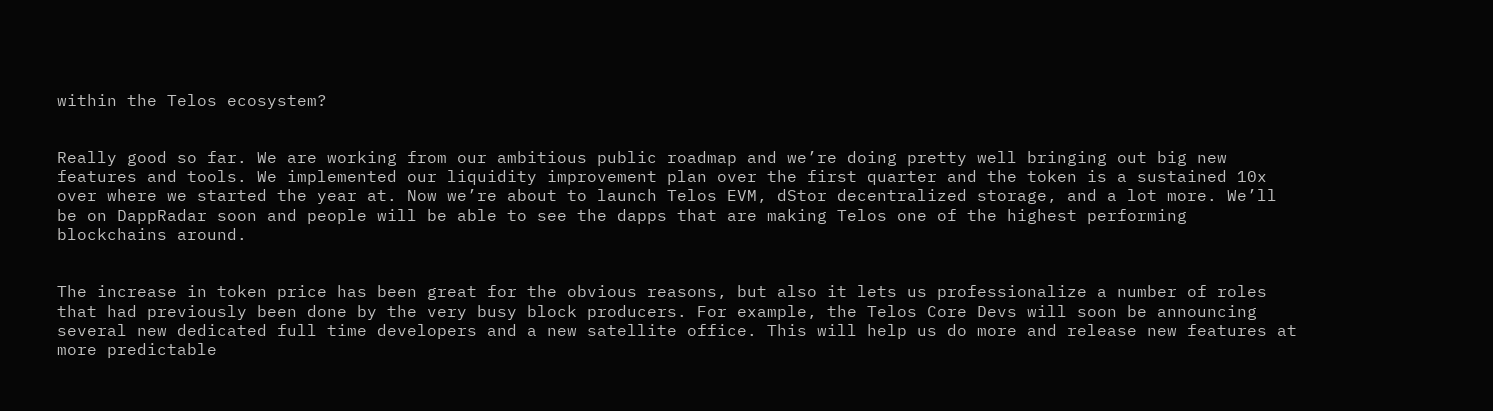within the Telos ecosystem?


Really good so far. We are working from our ambitious public roadmap and we’re doing pretty well bringing out big new features and tools. We implemented our liquidity improvement plan over the first quarter and the token is a sustained 10x over where we started the year at. Now we’re about to launch Telos EVM, dStor decentralized storage, and a lot more. We’ll be on DappRadar soon and people will be able to see the dapps that are making Telos one of the highest performing blockchains around.


The increase in token price has been great for the obvious reasons, but also it lets us professionalize a number of roles that had previously been done by the very busy block producers. For example, the Telos Core Devs will soon be announcing several new dedicated full time developers and a new satellite office. This will help us do more and release new features at more predictable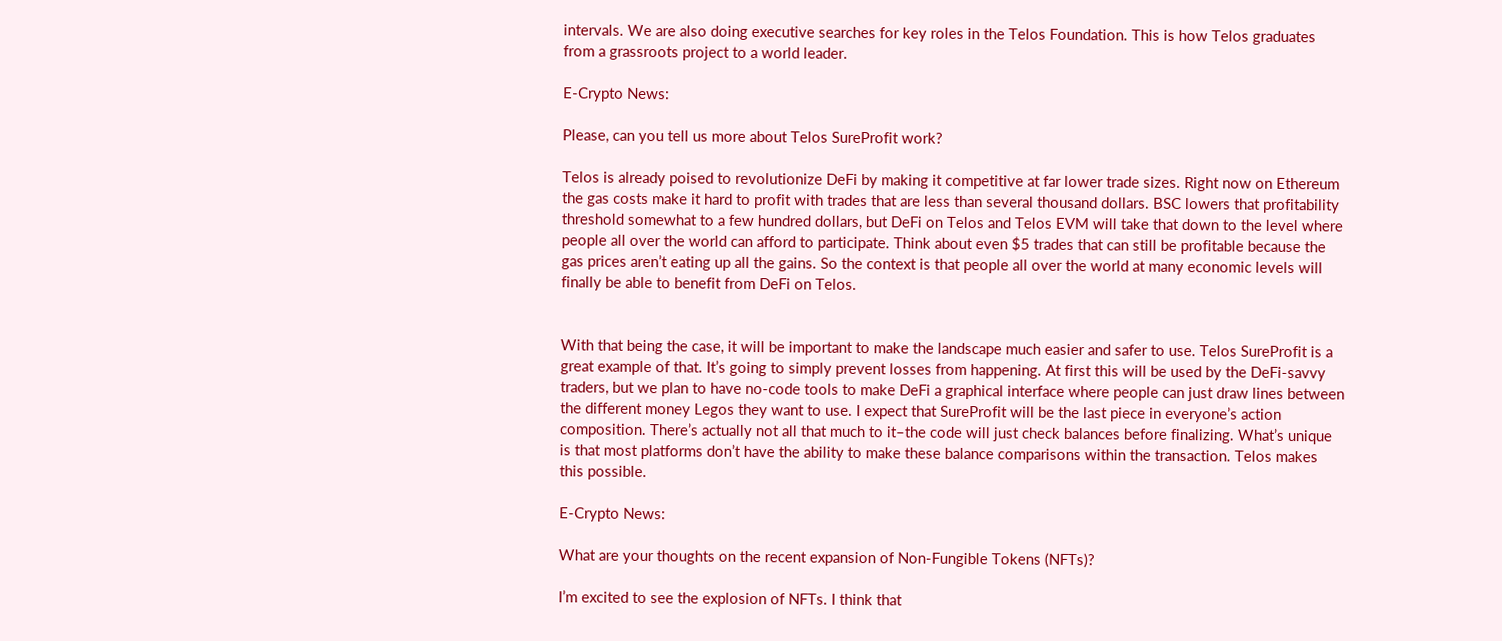intervals. We are also doing executive searches for key roles in the Telos Foundation. This is how Telos graduates from a grassroots project to a world leader.

E-Crypto News:

Please, can you tell us more about Telos SureProfit work?

Telos is already poised to revolutionize DeFi by making it competitive at far lower trade sizes. Right now on Ethereum the gas costs make it hard to profit with trades that are less than several thousand dollars. BSC lowers that profitability threshold somewhat to a few hundred dollars, but DeFi on Telos and Telos EVM will take that down to the level where people all over the world can afford to participate. Think about even $5 trades that can still be profitable because the gas prices aren’t eating up all the gains. So the context is that people all over the world at many economic levels will finally be able to benefit from DeFi on Telos.


With that being the case, it will be important to make the landscape much easier and safer to use. Telos SureProfit is a great example of that. It’s going to simply prevent losses from happening. At first this will be used by the DeFi-savvy traders, but we plan to have no-code tools to make DeFi a graphical interface where people can just draw lines between the different money Legos they want to use. I expect that SureProfit will be the last piece in everyone’s action composition. There’s actually not all that much to it–the code will just check balances before finalizing. What’s unique is that most platforms don’t have the ability to make these balance comparisons within the transaction. Telos makes this possible.

E-Crypto News:

What are your thoughts on the recent expansion of Non-Fungible Tokens (NFTs)?

I’m excited to see the explosion of NFTs. I think that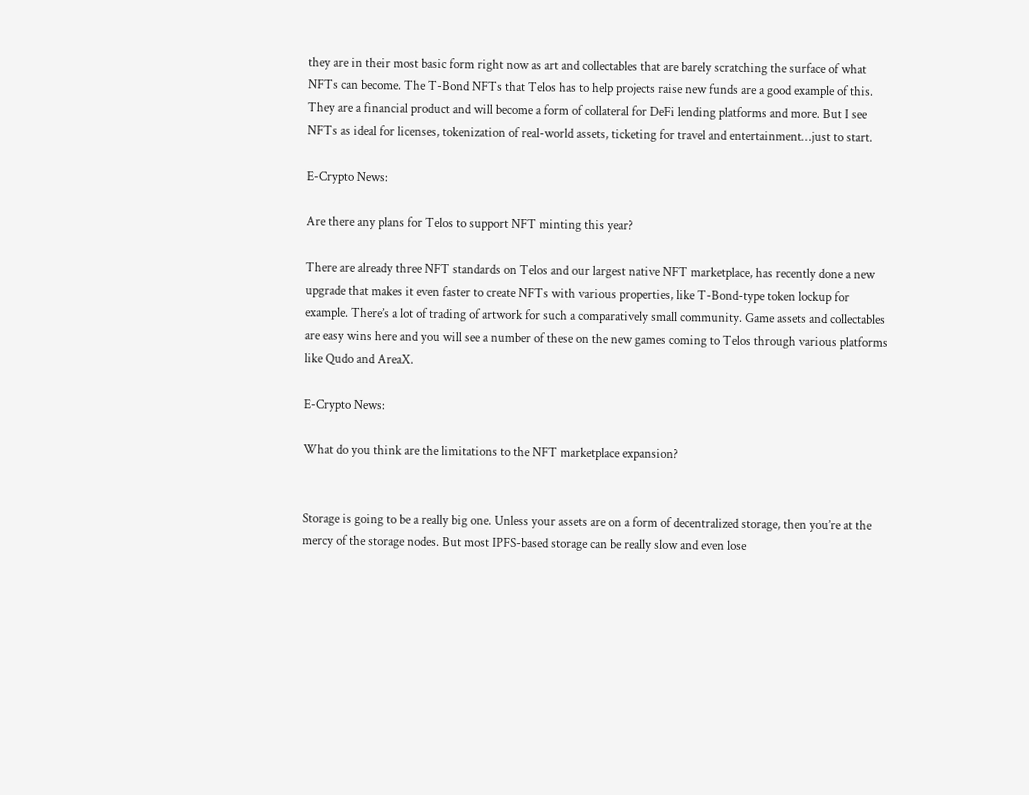they are in their most basic form right now as art and collectables that are barely scratching the surface of what NFTs can become. The T-Bond NFTs that Telos has to help projects raise new funds are a good example of this. They are a financial product and will become a form of collateral for DeFi lending platforms and more. But I see NFTs as ideal for licenses, tokenization of real-world assets, ticketing for travel and entertainment…just to start.

E-Crypto News:

Are there any plans for Telos to support NFT minting this year?

There are already three NFT standards on Telos and our largest native NFT marketplace, has recently done a new upgrade that makes it even faster to create NFTs with various properties, like T-Bond-type token lockup for example. There’s a lot of trading of artwork for such a comparatively small community. Game assets and collectables are easy wins here and you will see a number of these on the new games coming to Telos through various platforms like Qudo and AreaX.

E-Crypto News:

What do you think are the limitations to the NFT marketplace expansion?


Storage is going to be a really big one. Unless your assets are on a form of decentralized storage, then you’re at the mercy of the storage nodes. But most IPFS-based storage can be really slow and even lose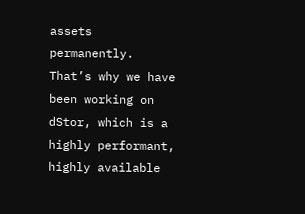assets permanently. That’s why we have been working on dStor, which is a highly performant, highly available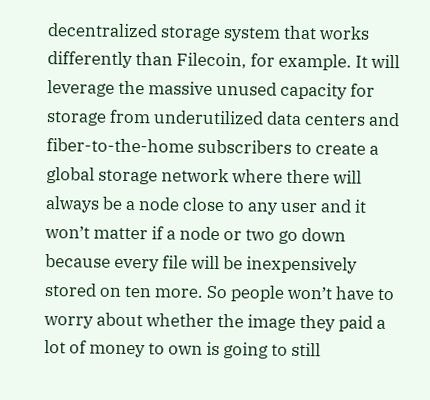decentralized storage system that works differently than Filecoin, for example. It will leverage the massive unused capacity for storage from underutilized data centers and fiber-to-the-home subscribers to create a global storage network where there will always be a node close to any user and it won’t matter if a node or two go down because every file will be inexpensively stored on ten more. So people won’t have to worry about whether the image they paid a lot of money to own is going to still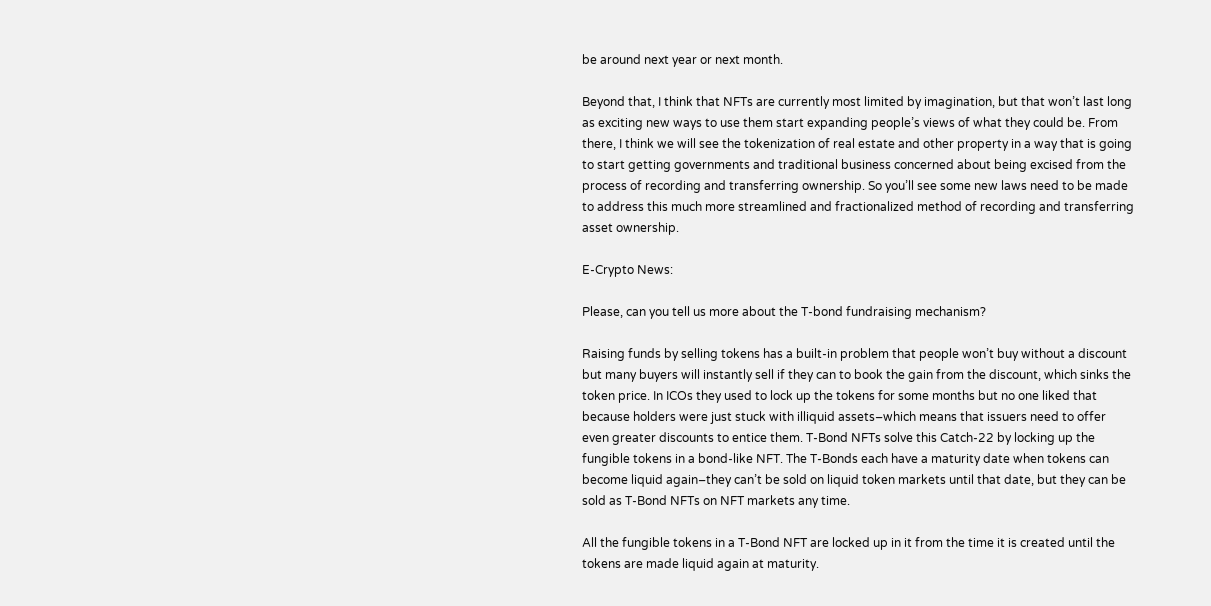be around next year or next month.

Beyond that, I think that NFTs are currently most limited by imagination, but that won’t last long as exciting new ways to use them start expanding people’s views of what they could be. From there, I think we will see the tokenization of real estate and other property in a way that is going to start getting governments and traditional business concerned about being excised from the process of recording and transferring ownership. So you’ll see some new laws need to be made to address this much more streamlined and fractionalized method of recording and transferring asset ownership.

E-Crypto News:

Please, can you tell us more about the T-bond fundraising mechanism?

Raising funds by selling tokens has a built-in problem that people won’t buy without a discount but many buyers will instantly sell if they can to book the gain from the discount, which sinks the token price. In ICOs they used to lock up the tokens for some months but no one liked that because holders were just stuck with illiquid assets–which means that issuers need to offer even greater discounts to entice them. T-Bond NFTs solve this Catch-22 by locking up the fungible tokens in a bond-like NFT. The T-Bonds each have a maturity date when tokens can become liquid again–they can’t be sold on liquid token markets until that date, but they can be sold as T-Bond NFTs on NFT markets any time.

All the fungible tokens in a T-Bond NFT are locked up in it from the time it is created until the tokens are made liquid again at maturity.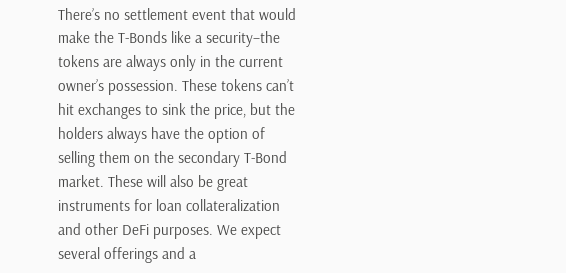There’s no settlement event that would make the T-Bonds like a security–the tokens are always only in the current owner’s possession. These tokens can’t hit exchanges to sink the price, but the holders always have the option of selling them on the secondary T-Bond market. These will also be great instruments for loan collateralization and other DeFi purposes. We expect several offerings and a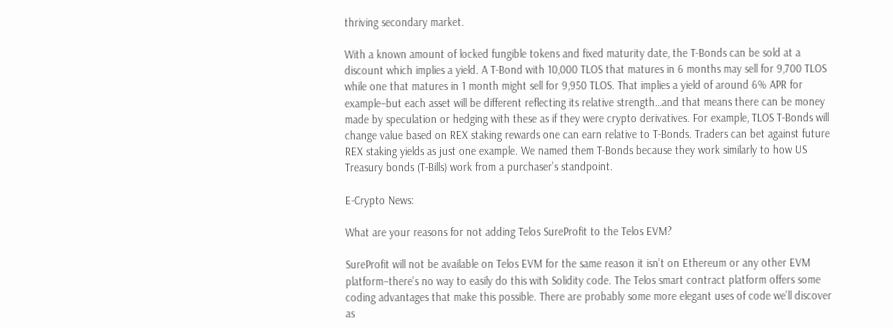thriving secondary market.

With a known amount of locked fungible tokens and fixed maturity date, the T-Bonds can be sold at a discount which implies a yield. A T-Bond with 10,000 TLOS that matures in 6 months may sell for 9,700 TLOS while one that matures in 1 month might sell for 9,950 TLOS. That implies a yield of around 6% APR for example–but each asset will be different reflecting its relative strength…and that means there can be money made by speculation or hedging with these as if they were crypto derivatives. For example, TLOS T-Bonds will change value based on REX staking rewards one can earn relative to T-Bonds. Traders can bet against future REX staking yields as just one example. We named them T-Bonds because they work similarly to how US Treasury bonds (T-Bills) work from a purchaser’s standpoint.

E-Crypto News:

What are your reasons for not adding Telos SureProfit to the Telos EVM?

SureProfit will not be available on Telos EVM for the same reason it isn’t on Ethereum or any other EVM platform–there’s no way to easily do this with Solidity code. The Telos smart contract platform offers some coding advantages that make this possible. There are probably some more elegant uses of code we’ll discover as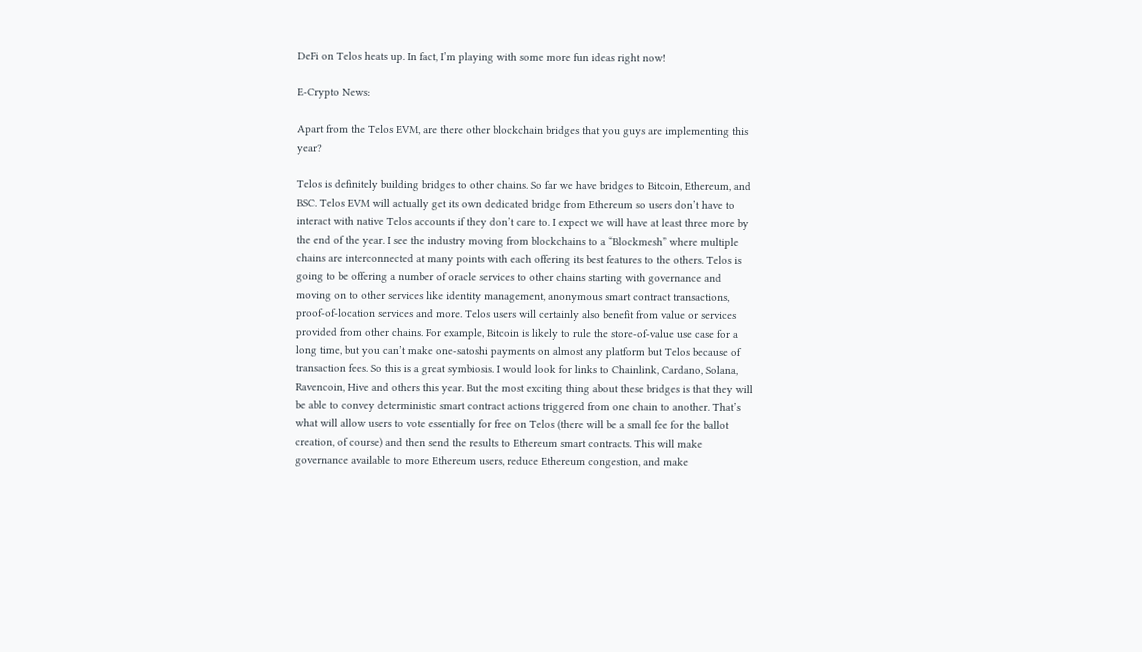DeFi on Telos heats up. In fact, I’m playing with some more fun ideas right now!

E-Crypto News:

Apart from the Telos EVM, are there other blockchain bridges that you guys are implementing this year?

Telos is definitely building bridges to other chains. So far we have bridges to Bitcoin, Ethereum, and BSC. Telos EVM will actually get its own dedicated bridge from Ethereum so users don’t have to interact with native Telos accounts if they don’t care to. I expect we will have at least three more by the end of the year. I see the industry moving from blockchains to a “Blockmesh” where multiple chains are interconnected at many points with each offering its best features to the others. Telos is going to be offering a number of oracle services to other chains starting with governance and moving on to other services like identity management, anonymous smart contract transactions, proof-of-location services and more. Telos users will certainly also benefit from value or services provided from other chains. For example, Bitcoin is likely to rule the store-of-value use case for a long time, but you can’t make one-satoshi payments on almost any platform but Telos because of transaction fees. So this is a great symbiosis. I would look for links to Chainlink, Cardano, Solana, Ravencoin, Hive and others this year. But the most exciting thing about these bridges is that they will be able to convey deterministic smart contract actions triggered from one chain to another. That’s what will allow users to vote essentially for free on Telos (there will be a small fee for the ballot creation, of course) and then send the results to Ethereum smart contracts. This will make governance available to more Ethereum users, reduce Ethereum congestion, and make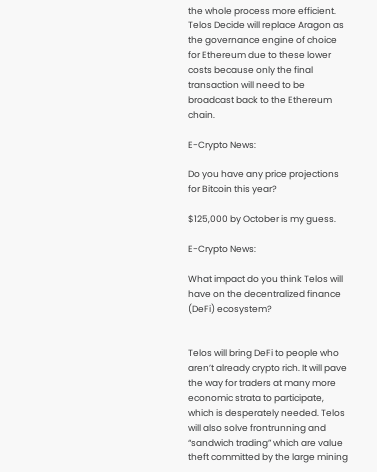the whole process more efficient. Telos Decide will replace Aragon as the governance engine of choice for Ethereum due to these lower costs because only the final transaction will need to be broadcast back to the Ethereum chain.

E-Crypto News:

Do you have any price projections for Bitcoin this year?

$125,000 by October is my guess.

E-Crypto News:

What impact do you think Telos will have on the decentralized finance (DeFi) ecosystem?


Telos will bring DeFi to people who aren’t already crypto rich. It will pave the way for traders at many more economic strata to participate, which is desperately needed. Telos will also solve frontrunning and “sandwich trading” which are value theft committed by the large mining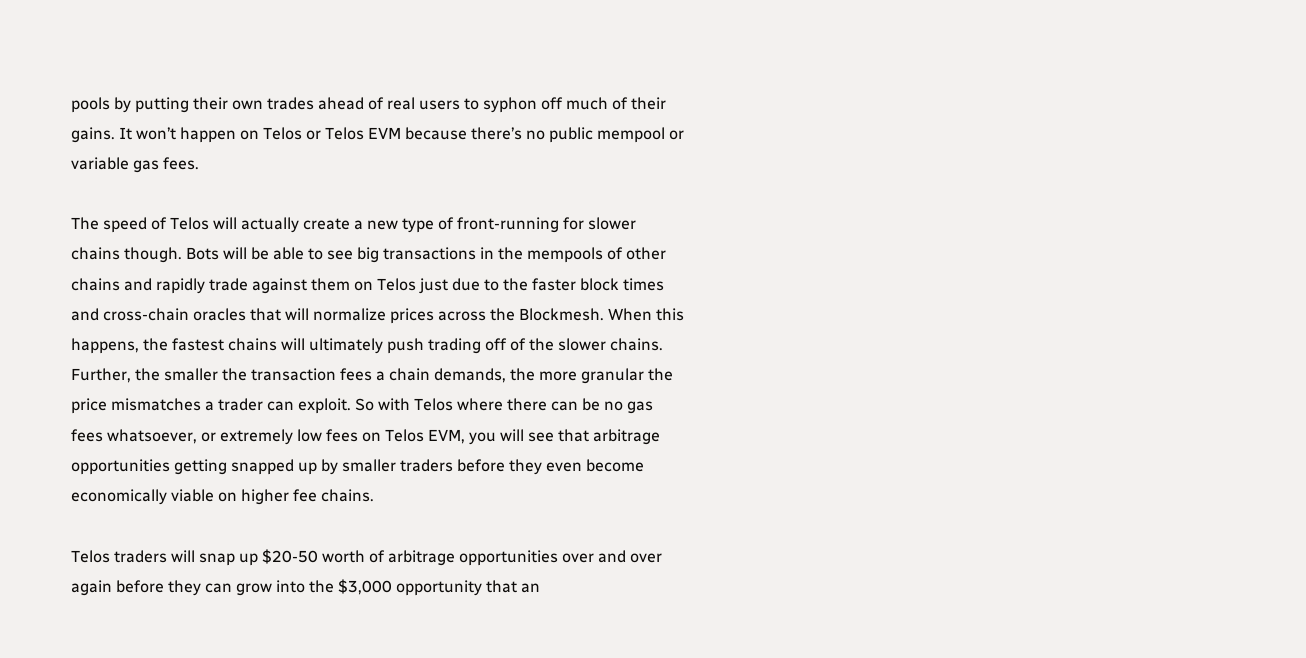pools by putting their own trades ahead of real users to syphon off much of their gains. It won’t happen on Telos or Telos EVM because there’s no public mempool or variable gas fees.

The speed of Telos will actually create a new type of front-running for slower chains though. Bots will be able to see big transactions in the mempools of other chains and rapidly trade against them on Telos just due to the faster block times and cross-chain oracles that will normalize prices across the Blockmesh. When this happens, the fastest chains will ultimately push trading off of the slower chains. Further, the smaller the transaction fees a chain demands, the more granular the price mismatches a trader can exploit. So with Telos where there can be no gas fees whatsoever, or extremely low fees on Telos EVM, you will see that arbitrage opportunities getting snapped up by smaller traders before they even become economically viable on higher fee chains.

Telos traders will snap up $20-50 worth of arbitrage opportunities over and over again before they can grow into the $3,000 opportunity that an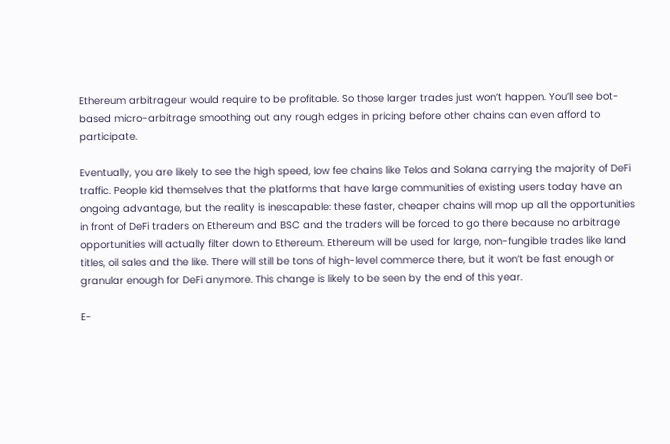Ethereum arbitrageur would require to be profitable. So those larger trades just won’t happen. You’ll see bot-based micro-arbitrage smoothing out any rough edges in pricing before other chains can even afford to participate.

Eventually, you are likely to see the high speed, low fee chains like Telos and Solana carrying the majority of DeFi traffic. People kid themselves that the platforms that have large communities of existing users today have an ongoing advantage, but the reality is inescapable: these faster, cheaper chains will mop up all the opportunities in front of DeFi traders on Ethereum and BSC and the traders will be forced to go there because no arbitrage opportunities will actually filter down to Ethereum. Ethereum will be used for large, non-fungible trades like land titles, oil sales and the like. There will still be tons of high-level commerce there, but it won’t be fast enough or granular enough for DeFi anymore. This change is likely to be seen by the end of this year.

E-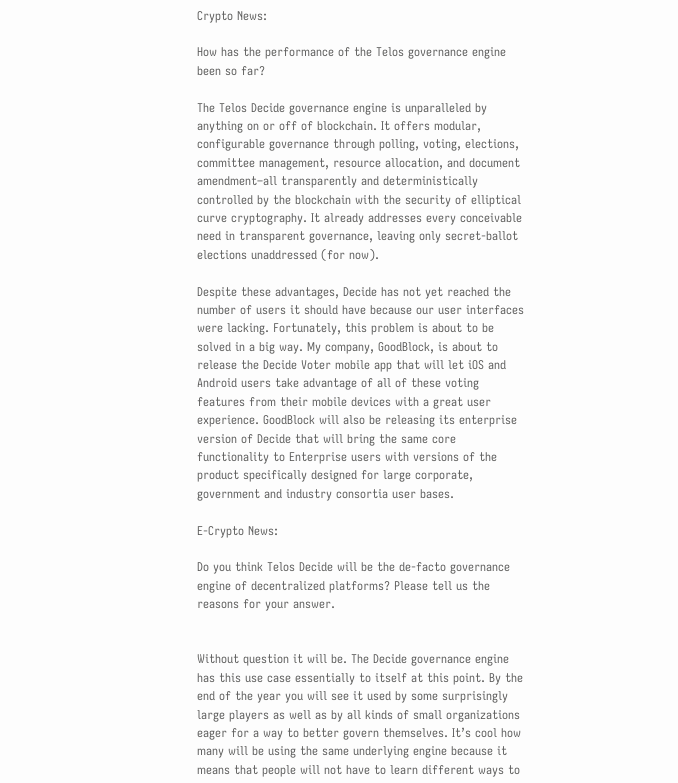Crypto News:

How has the performance of the Telos governance engine been so far?

The Telos Decide governance engine is unparalleled by anything on or off of blockchain. It offers modular, configurable governance through polling, voting, elections, committee management, resource allocation, and document amendment–all transparently and deterministically controlled by the blockchain with the security of elliptical curve cryptography. It already addresses every conceivable need in transparent governance, leaving only secret-ballot elections unaddressed (for now).

Despite these advantages, Decide has not yet reached the number of users it should have because our user interfaces were lacking. Fortunately, this problem is about to be solved in a big way. My company, GoodBlock, is about to release the Decide Voter mobile app that will let iOS and Android users take advantage of all of these voting features from their mobile devices with a great user experience. GoodBlock will also be releasing its enterprise version of Decide that will bring the same core functionality to Enterprise users with versions of the product specifically designed for large corporate, government and industry consortia user bases.

E-Crypto News:

Do you think Telos Decide will be the de-facto governance engine of decentralized platforms? Please tell us the reasons for your answer.


Without question it will be. The Decide governance engine has this use case essentially to itself at this point. By the end of the year you will see it used by some surprisingly large players as well as by all kinds of small organizations eager for a way to better govern themselves. It’s cool how many will be using the same underlying engine because it means that people will not have to learn different ways to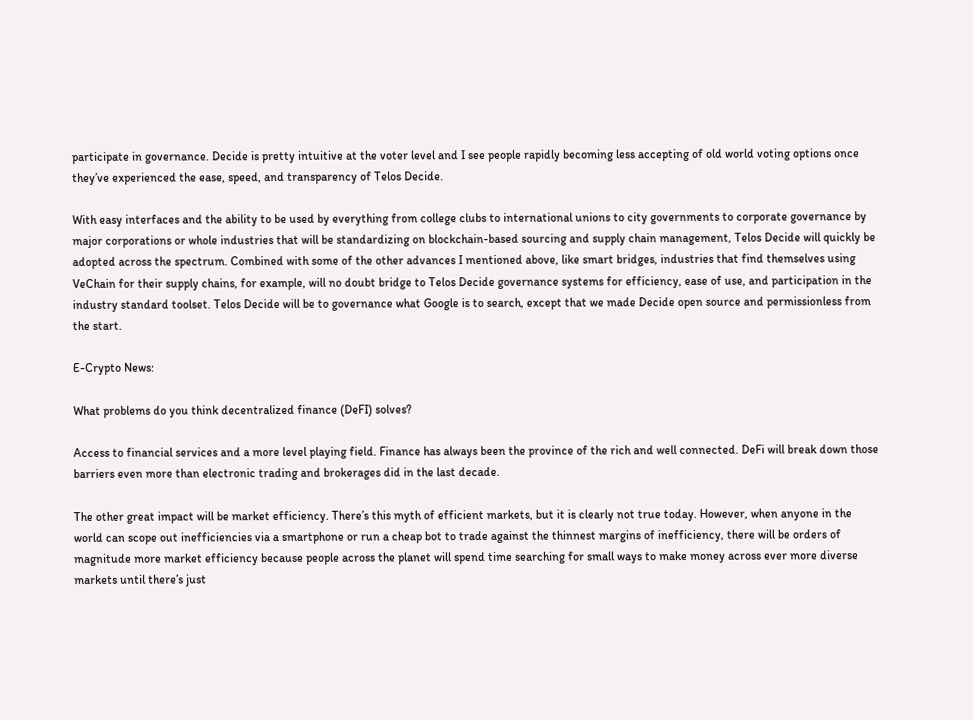participate in governance. Decide is pretty intuitive at the voter level and I see people rapidly becoming less accepting of old world voting options once they’ve experienced the ease, speed, and transparency of Telos Decide.

With easy interfaces and the ability to be used by everything from college clubs to international unions to city governments to corporate governance by major corporations or whole industries that will be standardizing on blockchain-based sourcing and supply chain management, Telos Decide will quickly be adopted across the spectrum. Combined with some of the other advances I mentioned above, like smart bridges, industries that find themselves using VeChain for their supply chains, for example, will no doubt bridge to Telos Decide governance systems for efficiency, ease of use, and participation in the industry standard toolset. Telos Decide will be to governance what Google is to search, except that we made Decide open source and permissionless from the start.

E-Crypto News:

What problems do you think decentralized finance (DeFI) solves?

Access to financial services and a more level playing field. Finance has always been the province of the rich and well connected. DeFi will break down those barriers even more than electronic trading and brokerages did in the last decade.

The other great impact will be market efficiency. There’s this myth of efficient markets, but it is clearly not true today. However, when anyone in the world can scope out inefficiencies via a smartphone or run a cheap bot to trade against the thinnest margins of inefficiency, there will be orders of magnitude more market efficiency because people across the planet will spend time searching for small ways to make money across ever more diverse markets until there’s just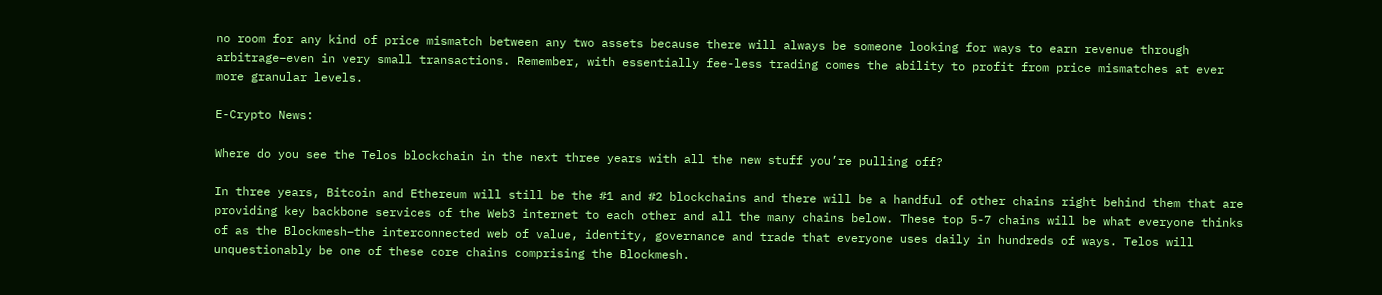no room for any kind of price mismatch between any two assets because there will always be someone looking for ways to earn revenue through arbitrage–even in very small transactions. Remember, with essentially fee-less trading comes the ability to profit from price mismatches at ever more granular levels.

E-Crypto News:

Where do you see the Telos blockchain in the next three years with all the new stuff you’re pulling off?

In three years, Bitcoin and Ethereum will still be the #1 and #2 blockchains and there will be a handful of other chains right behind them that are providing key backbone services of the Web3 internet to each other and all the many chains below. These top 5-7 chains will be what everyone thinks of as the Blockmesh–the interconnected web of value, identity, governance and trade that everyone uses daily in hundreds of ways. Telos will unquestionably be one of these core chains comprising the Blockmesh.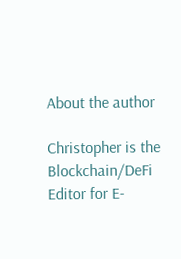About the author

Christopher is the Blockchain/DeFi Editor for E-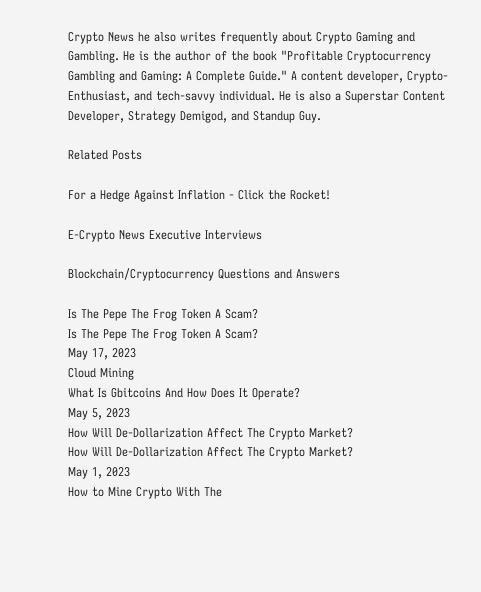Crypto News he also writes frequently about Crypto Gaming and Gambling. He is the author of the book "Profitable Cryptocurrency Gambling and Gaming: A Complete Guide." A content developer, Crypto-Enthusiast, and tech-savvy individual. He is also a Superstar Content Developer, Strategy Demigod, and Standup Guy.

Related Posts

For a Hedge Against Inflation - Click the Rocket!

E-Crypto News Executive Interviews

Blockchain/Cryptocurrency Questions and Answers

Is The Pepe The Frog Token A Scam?
Is The Pepe The Frog Token A Scam?
May 17, 2023
Cloud Mining
What Is Gbitcoins And How Does It Operate?
May 5, 2023
How Will De-Dollarization Affect The Crypto Market?
How Will De-Dollarization Affect The Crypto Market?
May 1, 2023
How to Mine Crypto With The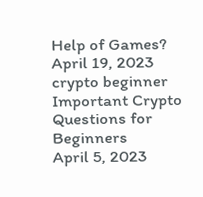Help of Games?
April 19, 2023
crypto beginner
Important Crypto Questions for Beginners
April 5, 2023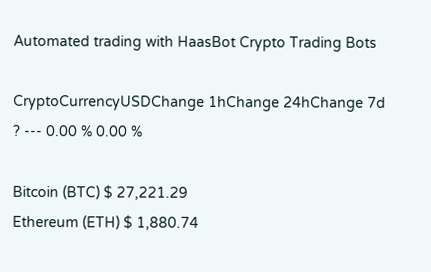Automated trading with HaasBot Crypto Trading Bots

CryptoCurrencyUSDChange 1hChange 24hChange 7d
? --- 0.00 % 0.00 %

Bitcoin (BTC) $ 27,221.29
Ethereum (ETH) $ 1,880.74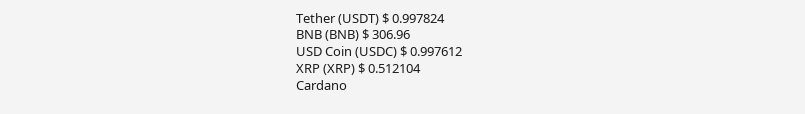Tether (USDT) $ 0.997824
BNB (BNB) $ 306.96
USD Coin (USDC) $ 0.997612
XRP (XRP) $ 0.512104
Cardano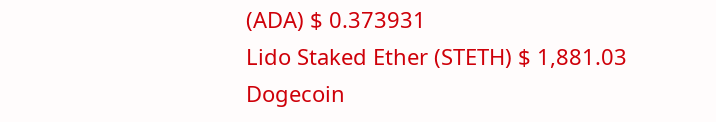(ADA) $ 0.373931
Lido Staked Ether (STETH) $ 1,881.03
Dogecoin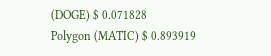(DOGE) $ 0.071828
Polygon (MATIC) $ 0.893919